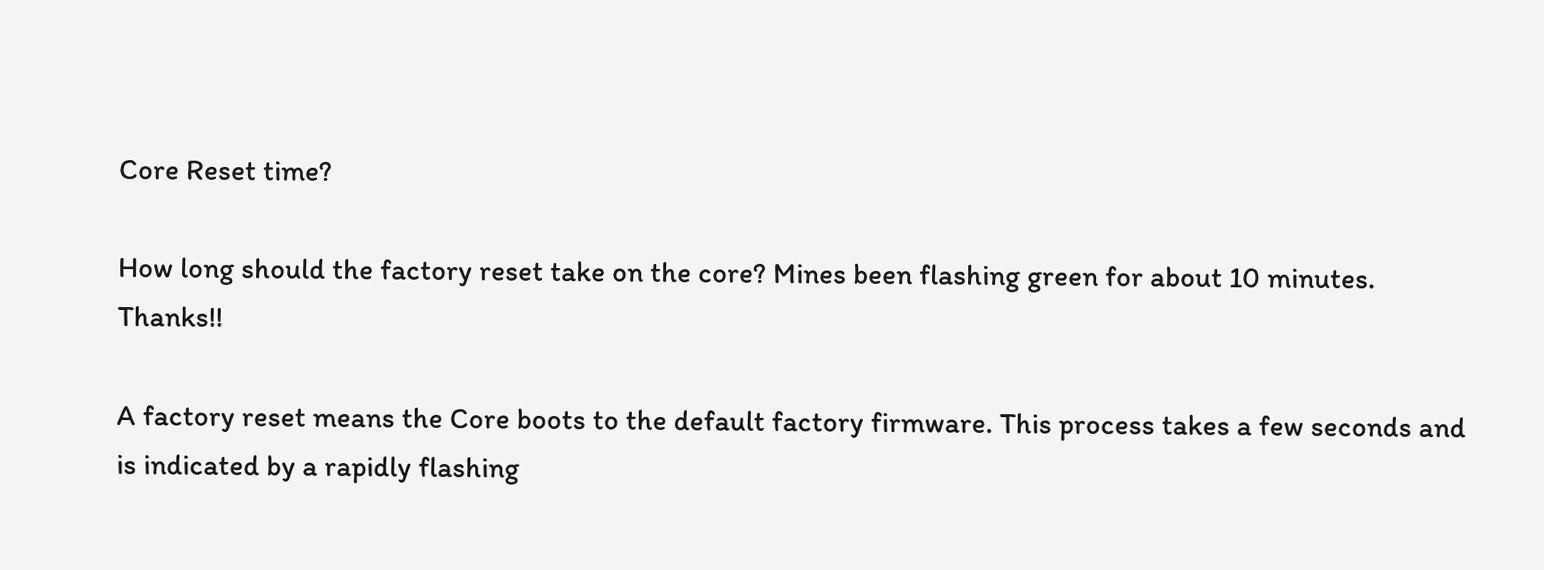Core Reset time?

How long should the factory reset take on the core? Mines been flashing green for about 10 minutes. Thanks!!

A factory reset means the Core boots to the default factory firmware. This process takes a few seconds and is indicated by a rapidly flashing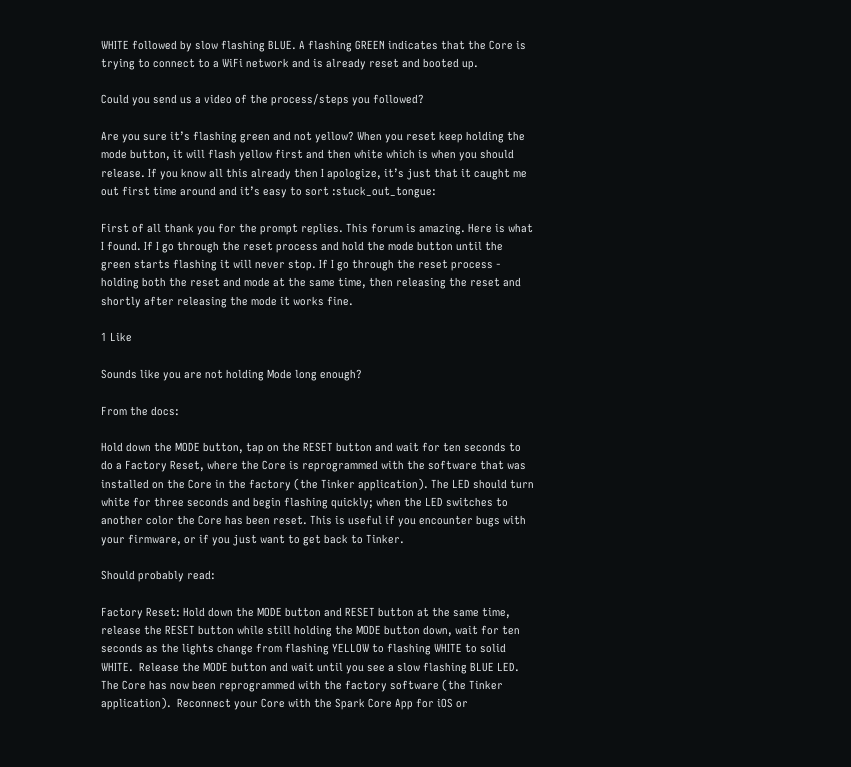WHITE followed by slow flashing BLUE. A flashing GREEN indicates that the Core is trying to connect to a WiFi network and is already reset and booted up.

Could you send us a video of the process/steps you followed?

Are you sure it’s flashing green and not yellow? When you reset keep holding the mode button, it will flash yellow first and then white which is when you should release. If you know all this already then I apologize, it’s just that it caught me out first time around and it’s easy to sort :stuck_out_tongue:

First of all thank you for the prompt replies. This forum is amazing. Here is what I found. If I go through the reset process and hold the mode button until the green starts flashing it will never stop. If I go through the reset process - holding both the reset and mode at the same time, then releasing the reset and shortly after releasing the mode it works fine.

1 Like

Sounds like you are not holding Mode long enough?

From the docs:

Hold down the MODE button, tap on the RESET button and wait for ten seconds to do a Factory Reset, where the Core is reprogrammed with the software that was installed on the Core in the factory (the Tinker application). The LED should turn white for three seconds and begin flashing quickly; when the LED switches to another color the Core has been reset. This is useful if you encounter bugs with your firmware, or if you just want to get back to Tinker.

Should probably read:

Factory Reset: Hold down the MODE button and RESET button at the same time, release the RESET button while still holding the MODE button down, wait for ten seconds as the lights change from flashing YELLOW to flashing WHITE to solid WHITE.  Release the MODE button and wait until you see a slow flashing BLUE LED. The Core has now been reprogrammed with the factory software (the Tinker application).  Reconnect your Core with the Spark Core App for iOS or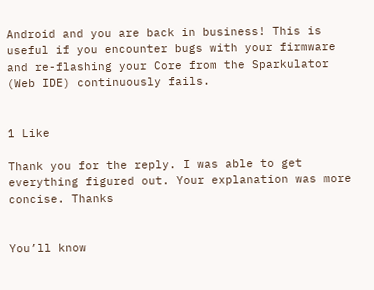Android and you are back in business! This is useful if you encounter bugs with your firmware and re-flashing your Core from the Sparkulator (Web IDE) continuously fails.


1 Like

Thank you for the reply. I was able to get everything figured out. Your explanation was more concise. Thanks


You’ll know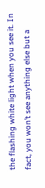the flashing white light when you see it. In fact, you won’t see anything else but a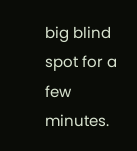big blind spot for a few minutes.